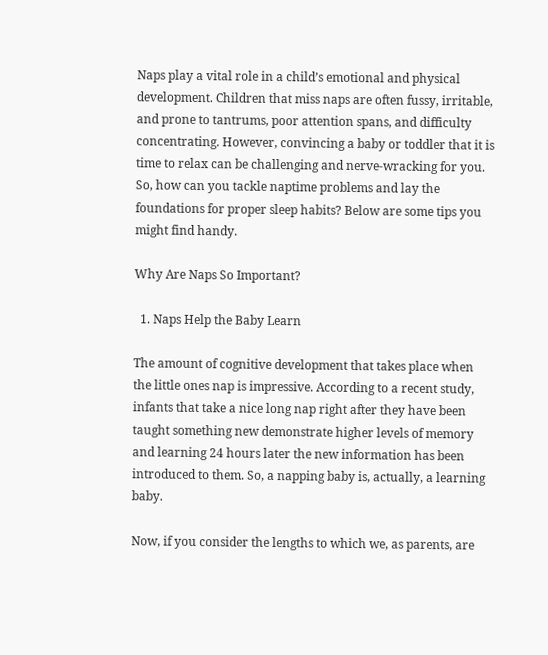Naps play a vital role in a child’s emotional and physical development. Children that miss naps are often fussy, irritable, and prone to tantrums, poor attention spans, and difficulty concentrating. However, convincing a baby or toddler that it is time to relax can be challenging and nerve-wracking for you. So, how can you tackle naptime problems and lay the foundations for proper sleep habits? Below are some tips you might find handy.

Why Are Naps So Important?

  1. Naps Help the Baby Learn

The amount of cognitive development that takes place when the little ones nap is impressive. According to a recent study, infants that take a nice long nap right after they have been taught something new demonstrate higher levels of memory and learning 24 hours later the new information has been introduced to them. So, a napping baby is, actually, a learning baby.

Now, if you consider the lengths to which we, as parents, are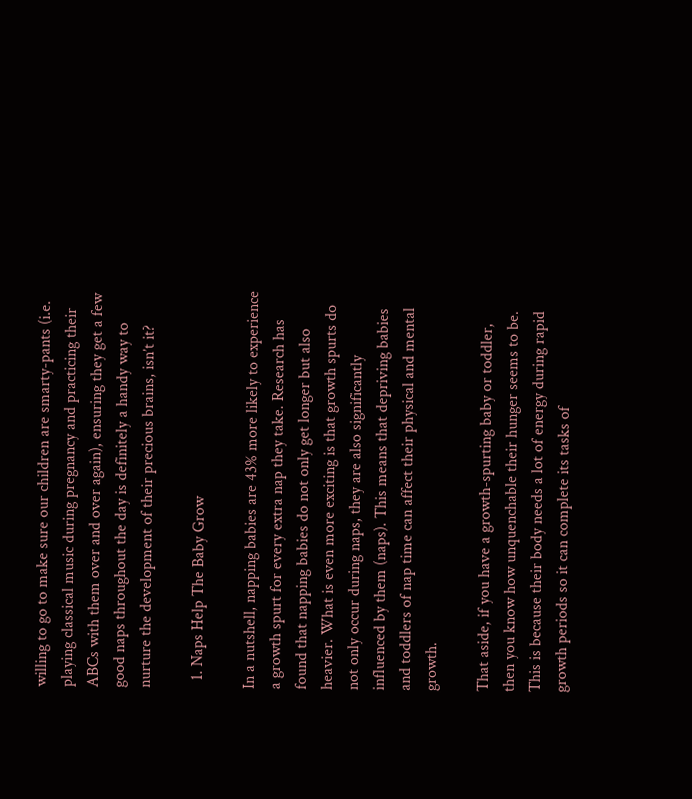willing to go to make sure our children are smarty-pants (i.e. playing classical music during pregnancy and practicing their ABCs with them over and over again), ensuring they get a few good naps throughout the day is definitely a handy way to nurture the development of their precious brains, isn’t it?

  1. Naps Help The Baby Grow

In a nutshell, napping babies are 43% more likely to experience a growth spurt for every extra nap they take. Research has found that napping babies do not only get longer but also heavier. What is even more exciting is that growth spurts do not only occur during naps, they are also significantly influenced by them (naps). This means that depriving babies and toddlers of nap time can affect their physical and mental growth.

That aside, if you have a growth-spurting baby or toddler, then you know how unquenchable their hunger seems to be. This is because their body needs a lot of energy during rapid growth periods so it can complete its tasks of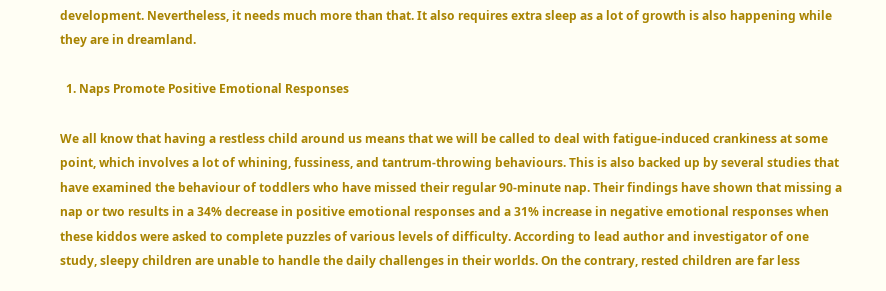development. Nevertheless, it needs much more than that. It also requires extra sleep as a lot of growth is also happening while they are in dreamland.

  1. Naps Promote Positive Emotional Responses

We all know that having a restless child around us means that we will be called to deal with fatigue-induced crankiness at some point, which involves a lot of whining, fussiness, and tantrum-throwing behaviours. This is also backed up by several studies that have examined the behaviour of toddlers who have missed their regular 90-minute nap. Their findings have shown that missing a nap or two results in a 34% decrease in positive emotional responses and a 31% increase in negative emotional responses when these kiddos were asked to complete puzzles of various levels of difficulty. According to lead author and investigator of one study, sleepy children are unable to handle the daily challenges in their worlds. On the contrary, rested children are far less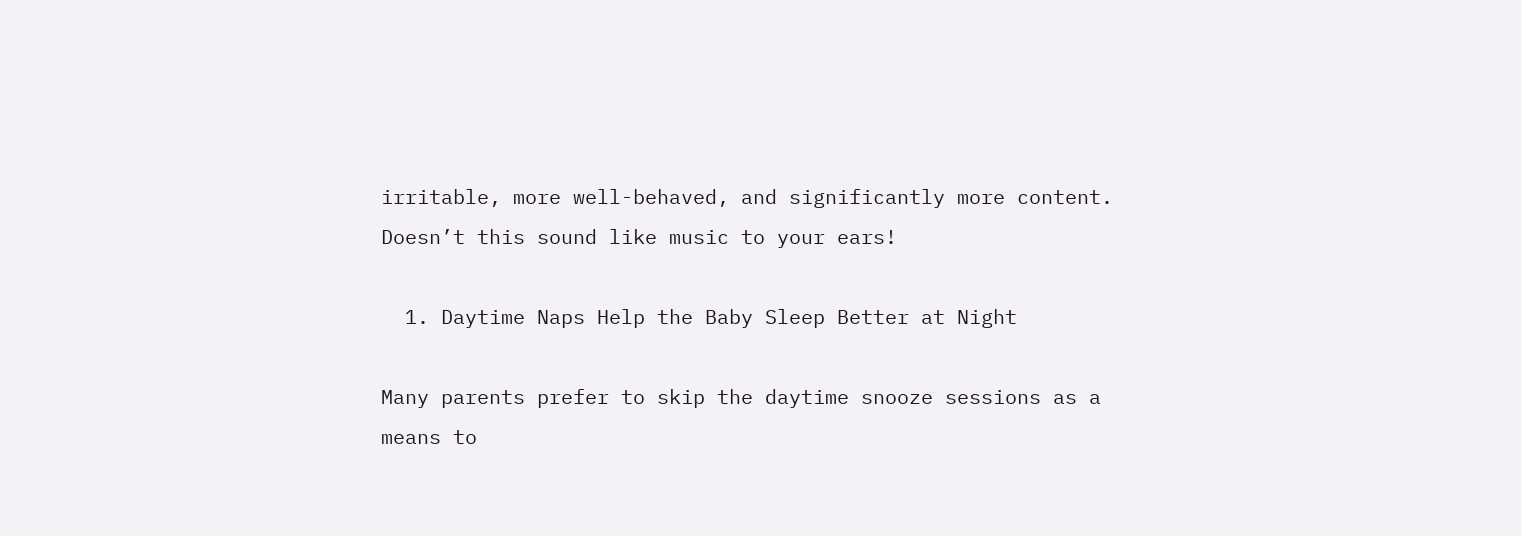irritable, more well-behaved, and significantly more content. Doesn’t this sound like music to your ears!

  1. Daytime Naps Help the Baby Sleep Better at Night

Many parents prefer to skip the daytime snooze sessions as a means to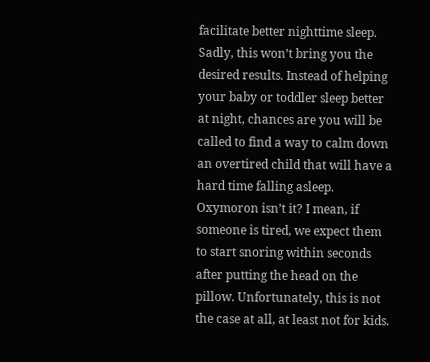facilitate better nighttime sleep. Sadly, this won’t bring you the desired results. Instead of helping your baby or toddler sleep better at night, chances are you will be called to find a way to calm down an overtired child that will have a hard time falling asleep. Oxymoron isn’t it? I mean, if someone is tired, we expect them to start snoring within seconds after putting the head on the pillow. Unfortunately, this is not the case at all, at least not for kids.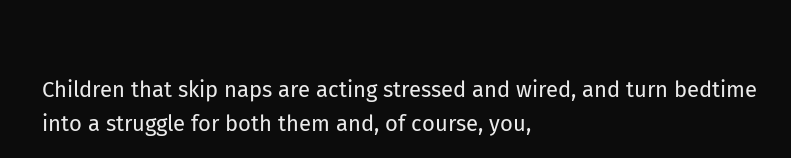Children that skip naps are acting stressed and wired, and turn bedtime into a struggle for both them and, of course, you,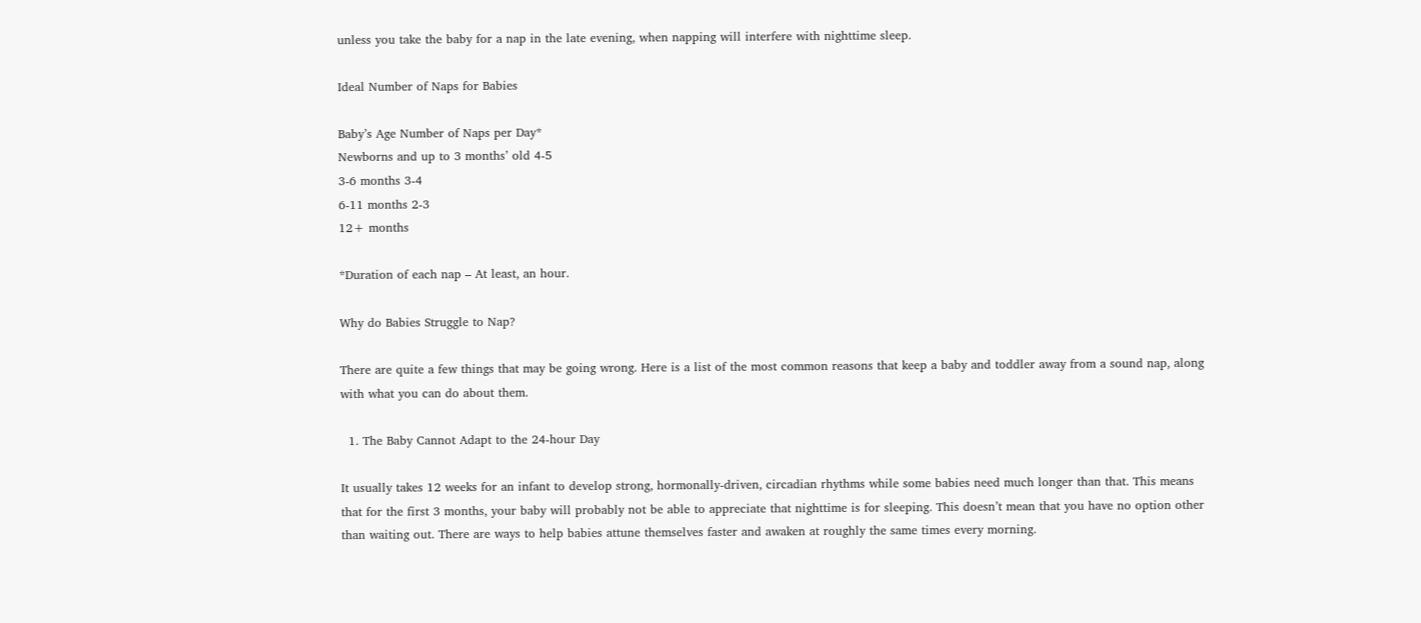unless you take the baby for a nap in the late evening, when napping will interfere with nighttime sleep.

Ideal Number of Naps for Babies

Baby’s Age Number of Naps per Day*
Newborns and up to 3 months’ old 4-5
3-6 months 3-4
6-11 months 2-3
12+ months

*Duration of each nap – At least, an hour.

Why do Babies Struggle to Nap?

There are quite a few things that may be going wrong. Here is a list of the most common reasons that keep a baby and toddler away from a sound nap, along with what you can do about them.

  1. The Baby Cannot Adapt to the 24-hour Day

It usually takes 12 weeks for an infant to develop strong, hormonally-driven, circadian rhythms while some babies need much longer than that. This means that for the first 3 months, your baby will probably not be able to appreciate that nighttime is for sleeping. This doesn’t mean that you have no option other than waiting out. There are ways to help babies attune themselves faster and awaken at roughly the same times every morning.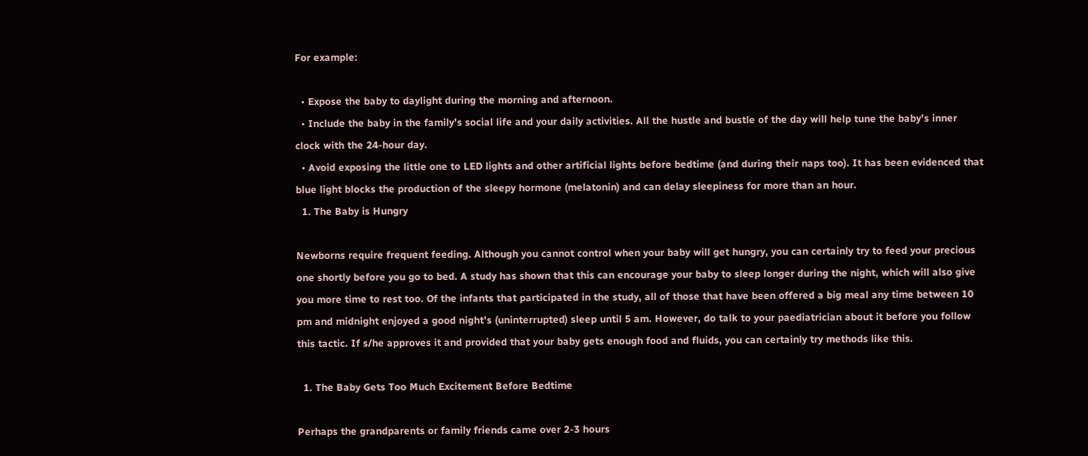For example:

  • Expose the baby to daylight during the morning and afternoon.
  • Include the baby in the family’s social life and your daily activities. All the hustle and bustle of the day will help tune the baby’s inner clock with the 24-hour day.
  • Avoid exposing the little one to LED lights and other artificial lights before bedtime (and during their naps too). It has been evidenced that blue light blocks the production of the sleepy hormone (melatonin) and can delay sleepiness for more than an hour.
  1. The Baby is Hungry

Newborns require frequent feeding. Although you cannot control when your baby will get hungry, you can certainly try to feed your precious one shortly before you go to bed. A study has shown that this can encourage your baby to sleep longer during the night, which will also give you more time to rest too. Of the infants that participated in the study, all of those that have been offered a big meal any time between 10 pm and midnight enjoyed a good night’s (uninterrupted) sleep until 5 am. However, do talk to your paediatrician about it before you follow this tactic. If s/he approves it and provided that your baby gets enough food and fluids, you can certainly try methods like this.

  1. The Baby Gets Too Much Excitement Before Bedtime

Perhaps the grandparents or family friends came over 2-3 hours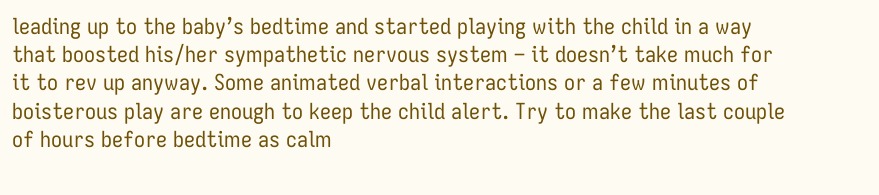leading up to the baby’s bedtime and started playing with the child in a way that boosted his/her sympathetic nervous system – it doesn’t take much for it to rev up anyway. Some animated verbal interactions or a few minutes of boisterous play are enough to keep the child alert. Try to make the last couple of hours before bedtime as calm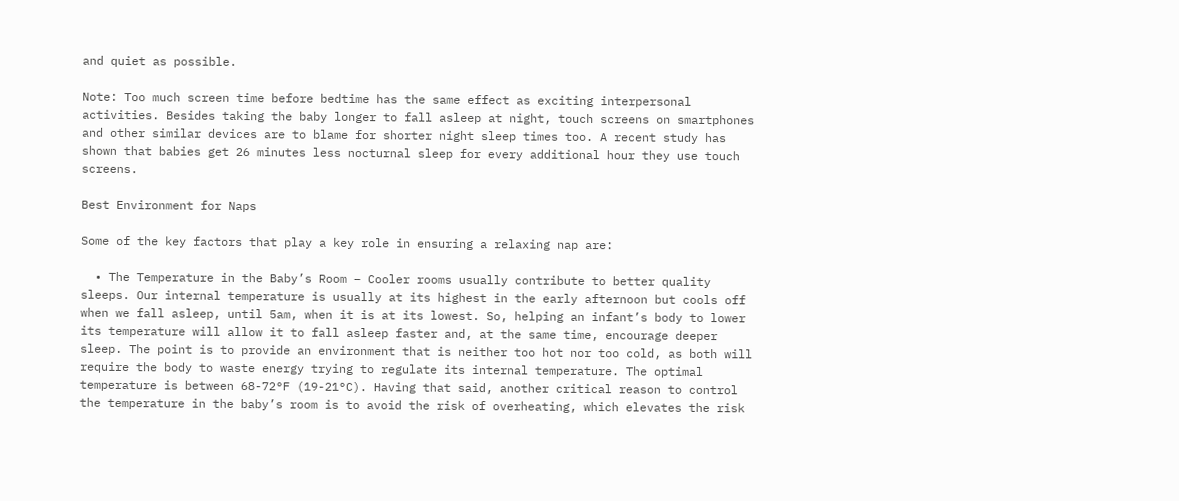and quiet as possible.

Note: Too much screen time before bedtime has the same effect as exciting interpersonal activities. Besides taking the baby longer to fall asleep at night, touch screens on smartphones and other similar devices are to blame for shorter night sleep times too. A recent study has shown that babies get 26 minutes less nocturnal sleep for every additional hour they use touch screens.

Best Environment for Naps

Some of the key factors that play a key role in ensuring a relaxing nap are:

  • The Temperature in the Baby’s Room – Cooler rooms usually contribute to better quality sleeps. Our internal temperature is usually at its highest in the early afternoon but cools off when we fall asleep, until 5am, when it is at its lowest. So, helping an infant’s body to lower its temperature will allow it to fall asleep faster and, at the same time, encourage deeper sleep. The point is to provide an environment that is neither too hot nor too cold, as both will require the body to waste energy trying to regulate its internal temperature. The optimal temperature is between 68-72°F (19-21°C). Having that said, another critical reason to control the temperature in the baby’s room is to avoid the risk of overheating, which elevates the risk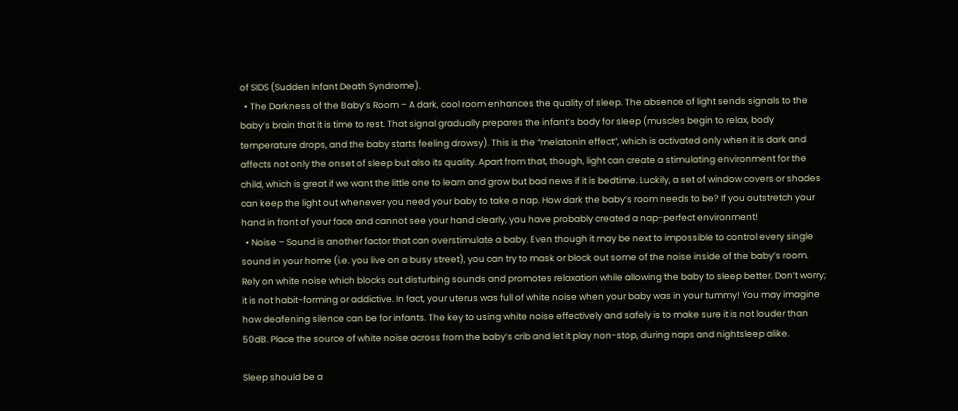of SIDS (Sudden Infant Death Syndrome).
  • The Darkness of the Baby’s Room – A dark, cool room enhances the quality of sleep. The absence of light sends signals to the baby’s brain that it is time to rest. That signal gradually prepares the infant’s body for sleep (muscles begin to relax, body temperature drops, and the baby starts feeling drowsy). This is the “melatonin effect”, which is activated only when it is dark and affects not only the onset of sleep but also its quality. Apart from that, though, light can create a stimulating environment for the child, which is great if we want the little one to learn and grow but bad news if it is bedtime. Luckily, a set of window covers or shades can keep the light out whenever you need your baby to take a nap. How dark the baby’s room needs to be? If you outstretch your hand in front of your face and cannot see your hand clearly, you have probably created a nap-perfect environment!
  • Noise – Sound is another factor that can overstimulate a baby. Even though it may be next to impossible to control every single sound in your home (i.e. you live on a busy street), you can try to mask or block out some of the noise inside of the baby’s room. Rely on white noise which blocks out disturbing sounds and promotes relaxation while allowing the baby to sleep better. Don’t worry; it is not habit-forming or addictive. In fact, your uterus was full of white noise when your baby was in your tummy! You may imagine how deafening silence can be for infants. The key to using white noise effectively and safely is to make sure it is not louder than 50dB. Place the source of white noise across from the baby’s crib and let it play non-stop, during naps and nightsleep alike.

Sleep should be a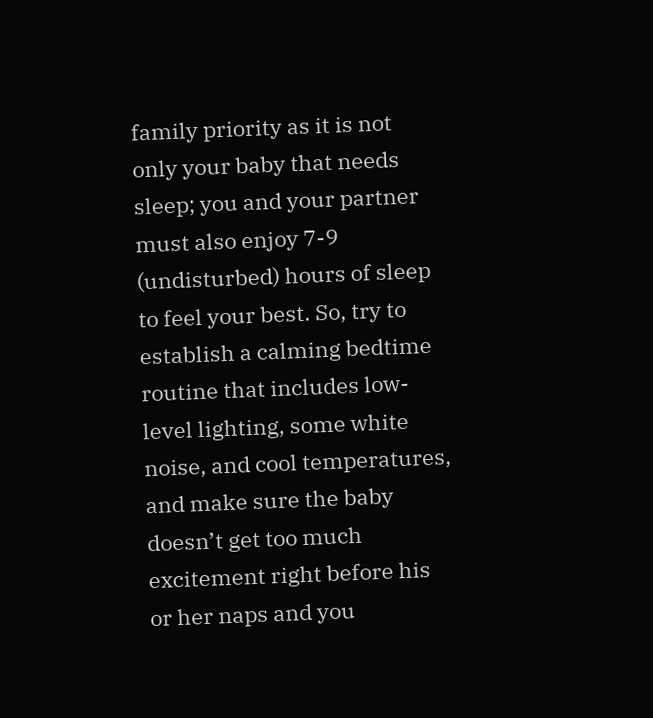family priority as it is not only your baby that needs sleep; you and your partner must also enjoy 7-9 (undisturbed) hours of sleep to feel your best. So, try to establish a calming bedtime routine that includes low-level lighting, some white noise, and cool temperatures, and make sure the baby doesn’t get too much excitement right before his or her naps and you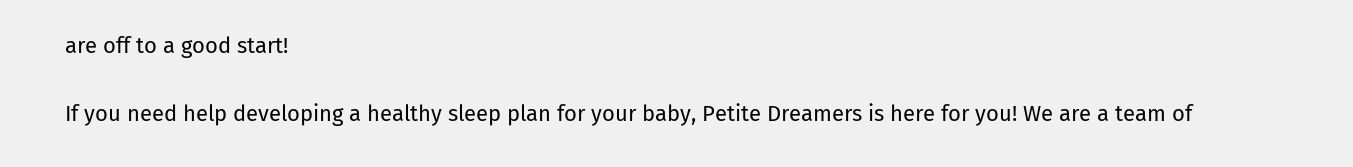are off to a good start!

If you need help developing a healthy sleep plan for your baby, Petite Dreamers is here for you! We are a team of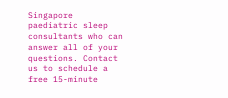Singapore paediatric sleep consultants who can answer all of your questions. Contact us to schedule a free 15-minute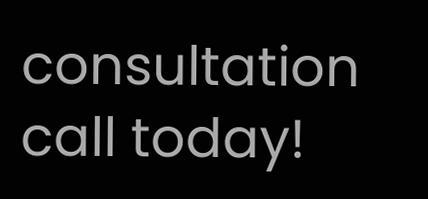consultation call today!